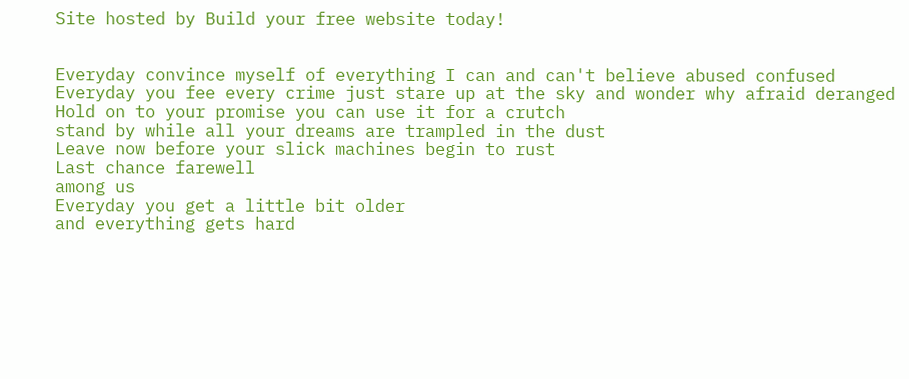Site hosted by Build your free website today!


Everyday convince myself of everything I can and can't believe abused confused
Everyday you fee every crime just stare up at the sky and wonder why afraid deranged
Hold on to your promise you can use it for a crutch
stand by while all your dreams are trampled in the dust
Leave now before your slick machines begin to rust
Last chance farewell
among us
Everyday you get a little bit older
and everything gets hard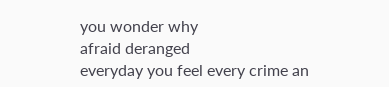you wonder why
afraid deranged
everyday you feel every crime an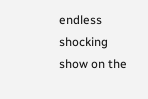endless shocking show on the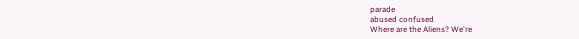parade
abused confused
Where are the Aliens? We're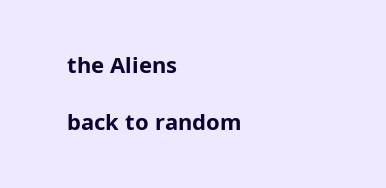the Aliens

back to random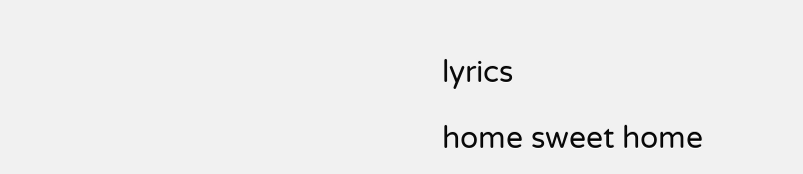lyrics

home sweet home